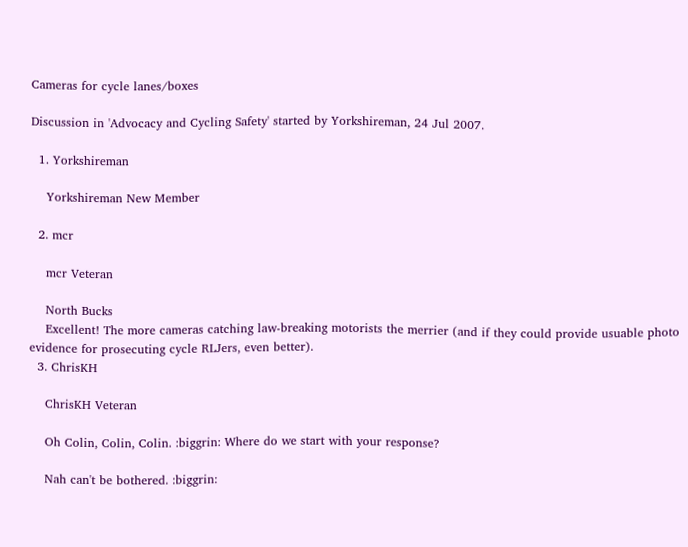Cameras for cycle lanes/boxes

Discussion in 'Advocacy and Cycling Safety' started by Yorkshireman, 24 Jul 2007.

  1. Yorkshireman

    Yorkshireman New Member

  2. mcr

    mcr Veteran

    North Bucks
    Excellent! The more cameras catching law-breaking motorists the merrier (and if they could provide usuable photo evidence for prosecuting cycle RLJers, even better).
  3. ChrisKH

    ChrisKH Veteran

    Oh Colin, Colin, Colin. :biggrin: Where do we start with your response?

    Nah can't be bothered. :biggrin: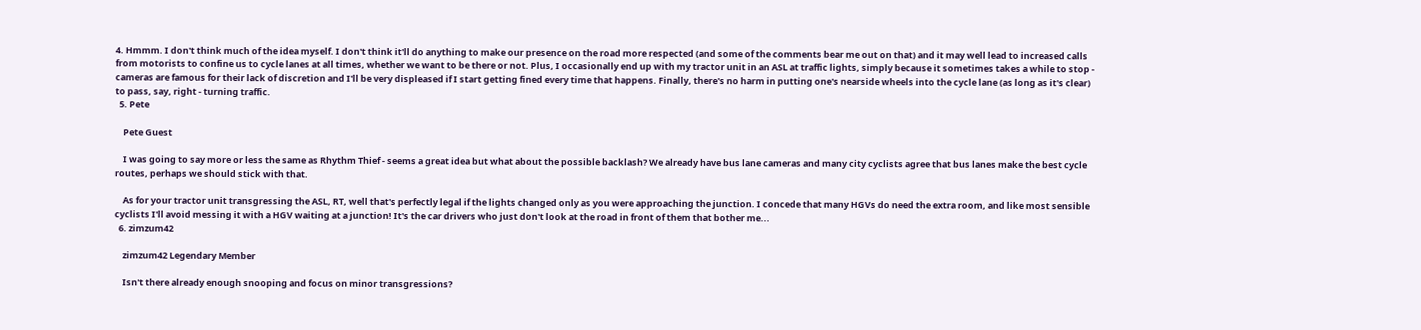4. Hmmm. I don't think much of the idea myself. I don't think it'll do anything to make our presence on the road more respected (and some of the comments bear me out on that) and it may well lead to increased calls from motorists to confine us to cycle lanes at all times, whether we want to be there or not. Plus, I occasionally end up with my tractor unit in an ASL at traffic lights, simply because it sometimes takes a while to stop - cameras are famous for their lack of discretion and I'll be very displeased if I start getting fined every time that happens. Finally, there's no harm in putting one's nearside wheels into the cycle lane (as long as it's clear) to pass, say, right - turning traffic.
  5. Pete

    Pete Guest

    I was going to say more or less the same as Rhythm Thief - seems a great idea but what about the possible backlash? We already have bus lane cameras and many city cyclists agree that bus lanes make the best cycle routes, perhaps we should stick with that.

    As for your tractor unit transgressing the ASL, RT, well that's perfectly legal if the lights changed only as you were approaching the junction. I concede that many HGVs do need the extra room, and like most sensible cyclists I'll avoid messing it with a HGV waiting at a junction! It's the car drivers who just don't look at the road in front of them that bother me...
  6. zimzum42

    zimzum42 Legendary Member

    Isn't there already enough snooping and focus on minor transgressions?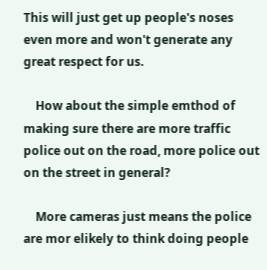This will just get up people's noses even more and won't generate any great respect for us.

    How about the simple emthod of making sure there are more traffic police out on the road, more police out on the street in general?

    More cameras just means the police are mor elikely to think doing people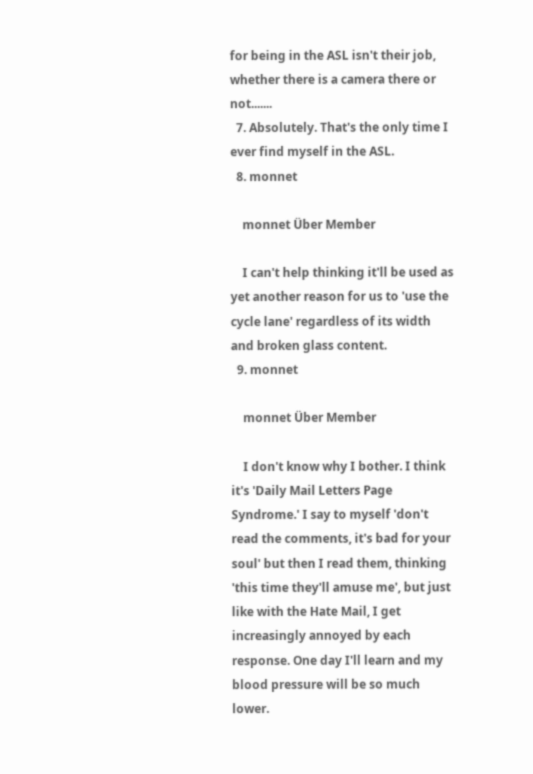for being in the ASL isn't their job, whether there is a camera there or not.......
  7. Absolutely. That's the only time I ever find myself in the ASL.
  8. monnet

    monnet Über Member

    I can't help thinking it'll be used as yet another reason for us to 'use the cycle lane' regardless of its width and broken glass content.
  9. monnet

    monnet Über Member

    I don't know why I bother. I think it's 'Daily Mail Letters Page Syndrome.' I say to myself 'don't read the comments, it's bad for your soul' but then I read them, thinking 'this time they'll amuse me', but just like with the Hate Mail, I get increasingly annoyed by each response. One day I'll learn and my blood pressure will be so much lower.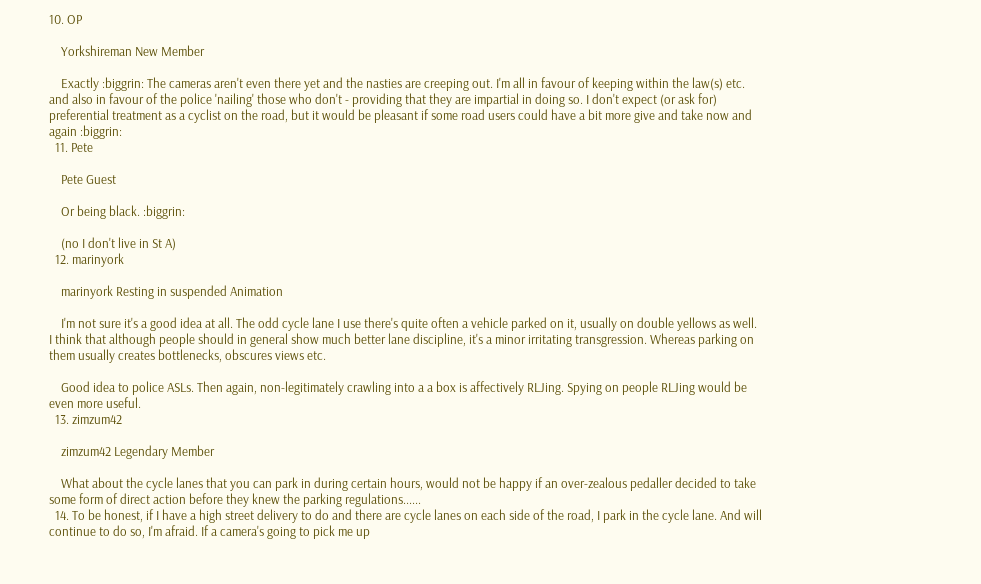10. OP

    Yorkshireman New Member

    Exactly :biggrin: The cameras aren't even there yet and the nasties are creeping out. I'm all in favour of keeping within the law(s) etc. and also in favour of the police 'nailing' those who don't - providing that they are impartial in doing so. I don't expect (or ask for) preferential treatment as a cyclist on the road, but it would be pleasant if some road users could have a bit more give and take now and again :biggrin:
  11. Pete

    Pete Guest

    Or being black. :biggrin:

    (no I don't live in St A)
  12. marinyork

    marinyork Resting in suspended Animation

    I'm not sure it's a good idea at all. The odd cycle lane I use there's quite often a vehicle parked on it, usually on double yellows as well. I think that although people should in general show much better lane discipline, it's a minor irritating transgression. Whereas parking on them usually creates bottlenecks, obscures views etc.

    Good idea to police ASLs. Then again, non-legitimately crawling into a a box is affectively RLJing. Spying on people RLJing would be even more useful.
  13. zimzum42

    zimzum42 Legendary Member

    What about the cycle lanes that you can park in during certain hours, would not be happy if an over-zealous pedaller decided to take some form of direct action before they knew the parking regulations......
  14. To be honest, if I have a high street delivery to do and there are cycle lanes on each side of the road, I park in the cycle lane. And will continue to do so, I'm afraid. If a camera's going to pick me up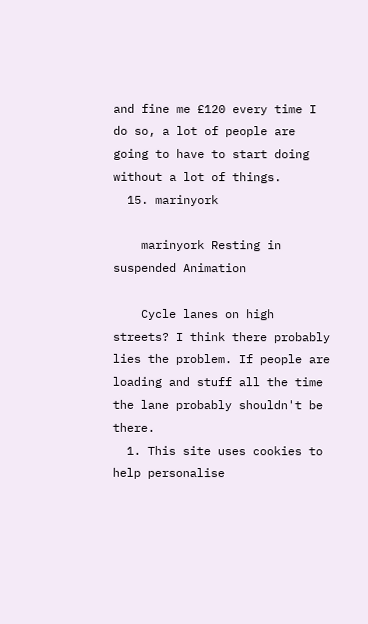and fine me £120 every time I do so, a lot of people are going to have to start doing without a lot of things.
  15. marinyork

    marinyork Resting in suspended Animation

    Cycle lanes on high streets? I think there probably lies the problem. If people are loading and stuff all the time the lane probably shouldn't be there.
  1. This site uses cookies to help personalise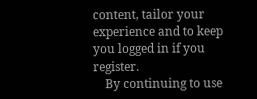content, tailor your experience and to keep you logged in if you register.
    By continuing to use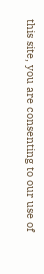this site, you are consenting to our use of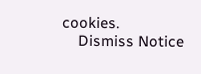cookies.
    Dismiss Notice